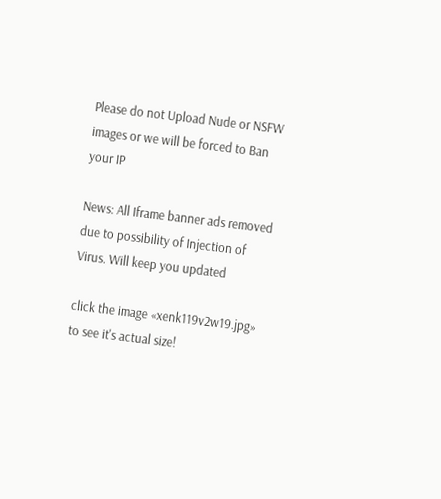Please do not Upload Nude or NSFW images or we will be forced to Ban your IP

News: All Iframe banner ads removed due to possibility of Injection of Virus. Will keep you updated

click the image «xenk119v2w19.jpg» to see it's actual size!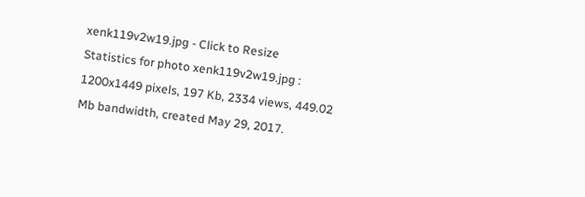xenk119v2w19.jpg - Click to Resize
Statistics for photo xenk119v2w19.jpg :
1200x1449 pixels, 197 Kb, 2334 views, 449.02 Mb bandwidth, created May 29, 2017.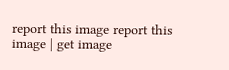report this image report this image | get image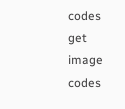codes get image codes